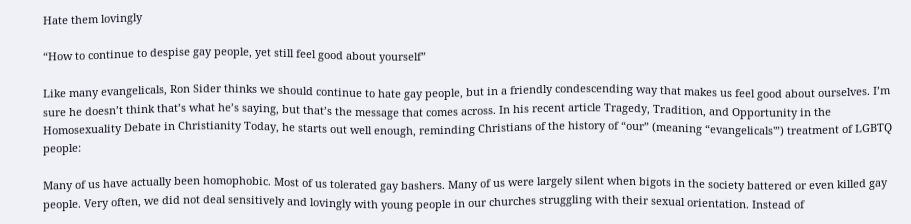Hate them lovingly

“How to continue to despise gay people, yet still feel good about yourself”

Like many evangelicals, Ron Sider thinks we should continue to hate gay people, but in a friendly condescending way that makes us feel good about ourselves. I’m sure he doesn’t think that’s what he’s saying, but that’s the message that comes across. In his recent article Tragedy, Tradition, and Opportunity in the Homosexuality Debate in Christianity Today, he starts out well enough, reminding Christians of the history of “our” (meaning “evangelicals'”) treatment of LGBTQ people:

Many of us have actually been homophobic. Most of us tolerated gay bashers. Many of us were largely silent when bigots in the society battered or even killed gay people. Very often, we did not deal sensitively and lovingly with young people in our churches struggling with their sexual orientation. Instead of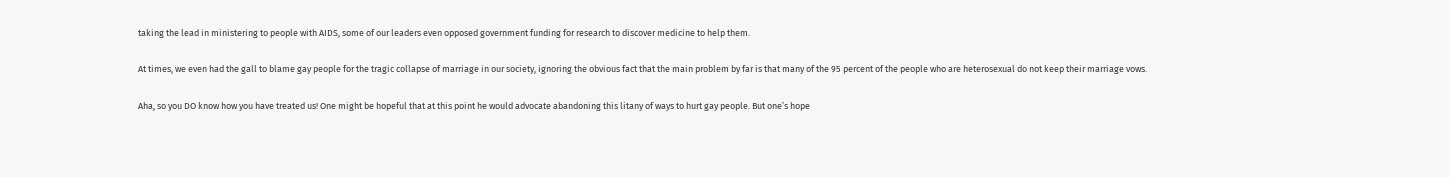taking the lead in ministering to people with AIDS, some of our leaders even opposed government funding for research to discover medicine to help them.

At times, we even had the gall to blame gay people for the tragic collapse of marriage in our society, ignoring the obvious fact that the main problem by far is that many of the 95 percent of the people who are heterosexual do not keep their marriage vows.

Aha, so you DO know how you have treated us! One might be hopeful that at this point he would advocate abandoning this litany of ways to hurt gay people. But one’s hope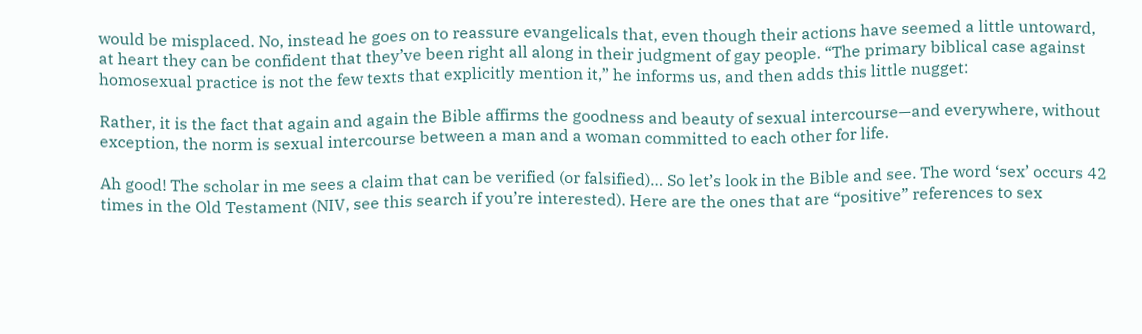would be misplaced. No, instead he goes on to reassure evangelicals that, even though their actions have seemed a little untoward, at heart they can be confident that they’ve been right all along in their judgment of gay people. “The primary biblical case against homosexual practice is not the few texts that explicitly mention it,” he informs us, and then adds this little nugget:

Rather, it is the fact that again and again the Bible affirms the goodness and beauty of sexual intercourse—and everywhere, without exception, the norm is sexual intercourse between a man and a woman committed to each other for life.

Ah good! The scholar in me sees a claim that can be verified (or falsified)… So let’s look in the Bible and see. The word ‘sex’ occurs 42 times in the Old Testament (NIV, see this search if you’re interested). Here are the ones that are “positive” references to sex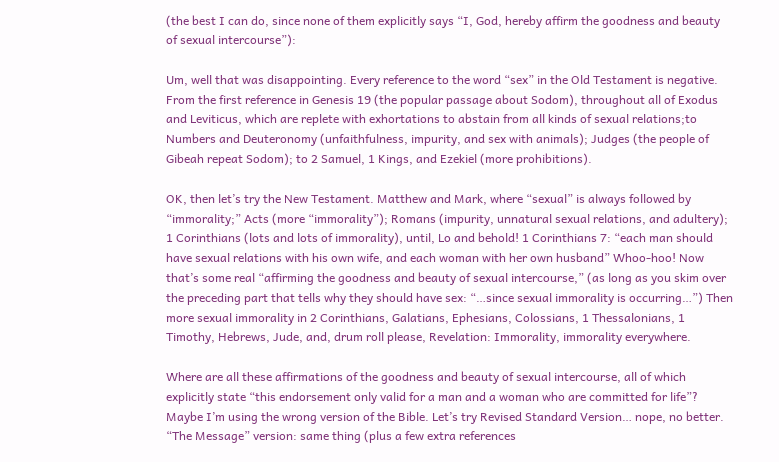(the best I can do, since none of them explicitly says “I, God, hereby affirm the goodness and beauty of sexual intercourse”):

Um, well that was disappointing. Every reference to the word “sex” in the Old Testament is negative. From the first reference in Genesis 19 (the popular passage about Sodom), throughout all of Exodus and Leviticus, which are replete with exhortations to abstain from all kinds of sexual relations;to Numbers and Deuteronomy (unfaithfulness, impurity, and sex with animals); Judges (the people of Gibeah repeat Sodom); to 2 Samuel, 1 Kings, and Ezekiel (more prohibitions).

OK, then let’s try the New Testament. Matthew and Mark, where “sexual” is always followed by “immorality;” Acts (more “immorality”); Romans (impurity, unnatural sexual relations, and adultery); 1 Corinthians (lots and lots of immorality), until, Lo and behold! 1 Corinthians 7: “each man should have sexual relations with his own wife, and each woman with her own husband” Whoo-hoo! Now that’s some real “affirming the goodness and beauty of sexual intercourse,” (as long as you skim over the preceding part that tells why they should have sex: “…since sexual immorality is occurring…”) Then more sexual immorality in 2 Corinthians, Galatians, Ephesians, Colossians, 1 Thessalonians, 1 Timothy, Hebrews, Jude, and, drum roll please, Revelation: Immorality, immorality everywhere.

Where are all these affirmations of the goodness and beauty of sexual intercourse, all of which explicitly state “this endorsement only valid for a man and a woman who are committed for life”? Maybe I’m using the wrong version of the Bible. Let’s try Revised Standard Version… nope, no better. “The Message” version: same thing (plus a few extra references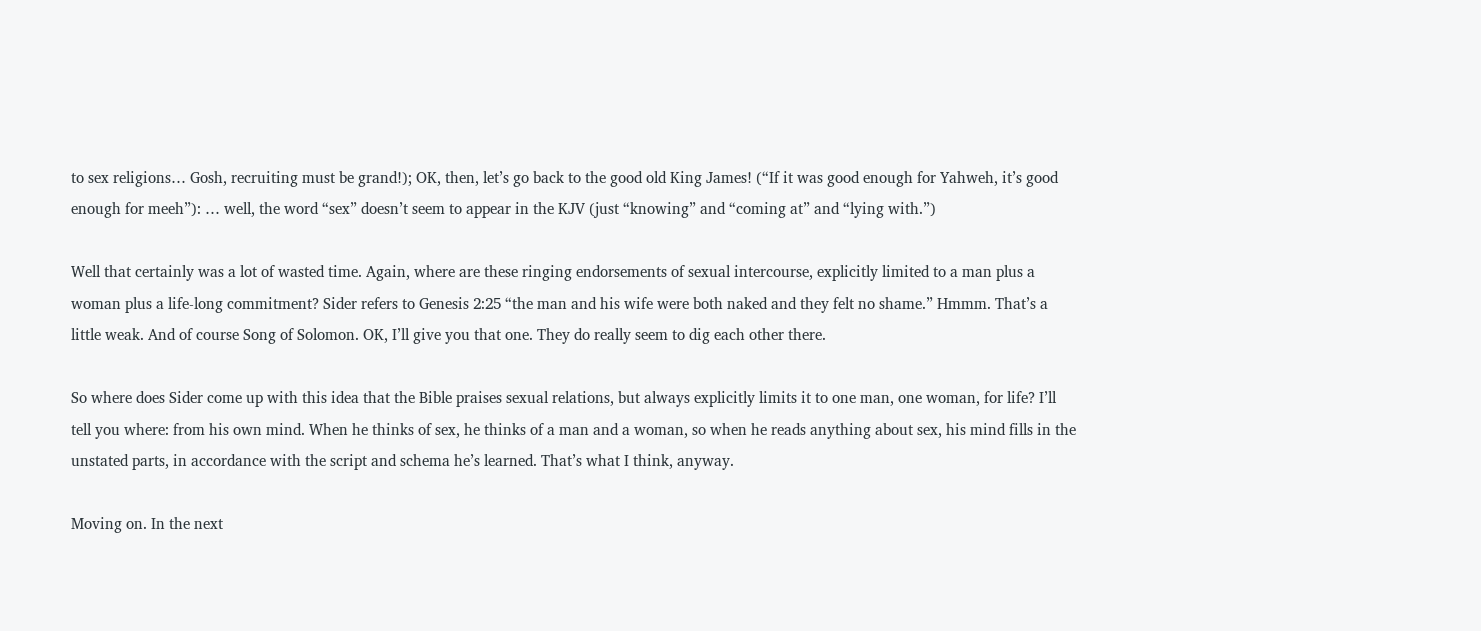to sex religions… Gosh, recruiting must be grand!); OK, then, let’s go back to the good old King James! (“If it was good enough for Yahweh, it’s good enough for meeh”): … well, the word “sex” doesn’t seem to appear in the KJV (just “knowing” and “coming at” and “lying with.”)

Well that certainly was a lot of wasted time. Again, where are these ringing endorsements of sexual intercourse, explicitly limited to a man plus a woman plus a life-long commitment? Sider refers to Genesis 2:25 “the man and his wife were both naked and they felt no shame.” Hmmm. That’s a little weak. And of course Song of Solomon. OK, I’ll give you that one. They do really seem to dig each other there.

So where does Sider come up with this idea that the Bible praises sexual relations, but always explicitly limits it to one man, one woman, for life? I’ll tell you where: from his own mind. When he thinks of sex, he thinks of a man and a woman, so when he reads anything about sex, his mind fills in the unstated parts, in accordance with the script and schema he’s learned. That’s what I think, anyway.

Moving on. In the next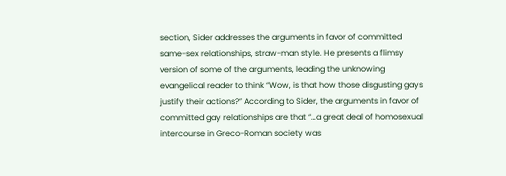section, Sider addresses the arguments in favor of committed same-sex relationships, straw-man style. He presents a flimsy version of some of the arguments, leading the unknowing evangelical reader to think “Wow, is that how those disgusting gays justify their actions?” According to Sider, the arguments in favor of committed gay relationships are that “…a great deal of homosexual intercourse in Greco-Roman society was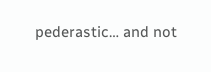pederastic… and not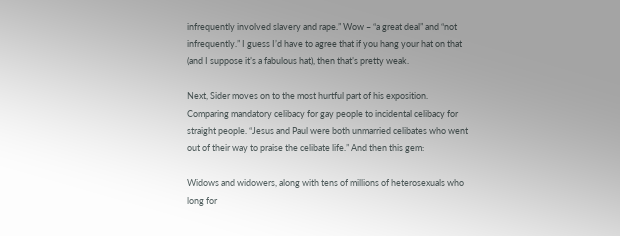infrequently involved slavery and rape.” Wow – “a great deal” and “not infrequently.” I guess I’d have to agree that if you hang your hat on that (and I suppose it’s a fabulous hat), then that’s pretty weak.

Next, Sider moves on to the most hurtful part of his exposition. Comparing mandatory celibacy for gay people to incidental celibacy for straight people. “Jesus and Paul were both unmarried celibates who went out of their way to praise the celibate life.” And then this gem:

Widows and widowers, along with tens of millions of heterosexuals who long for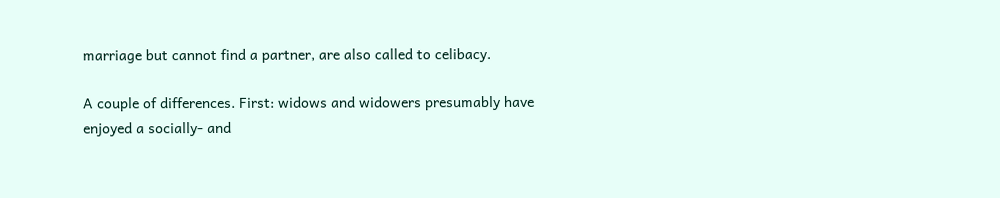marriage but cannot find a partner, are also called to celibacy.

A couple of differences. First: widows and widowers presumably have enjoyed a socially- and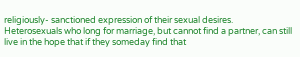religiously- sanctioned expression of their sexual desires. Heterosexuals who long for marriage, but cannot find a partner, can still live in the hope that if they someday find that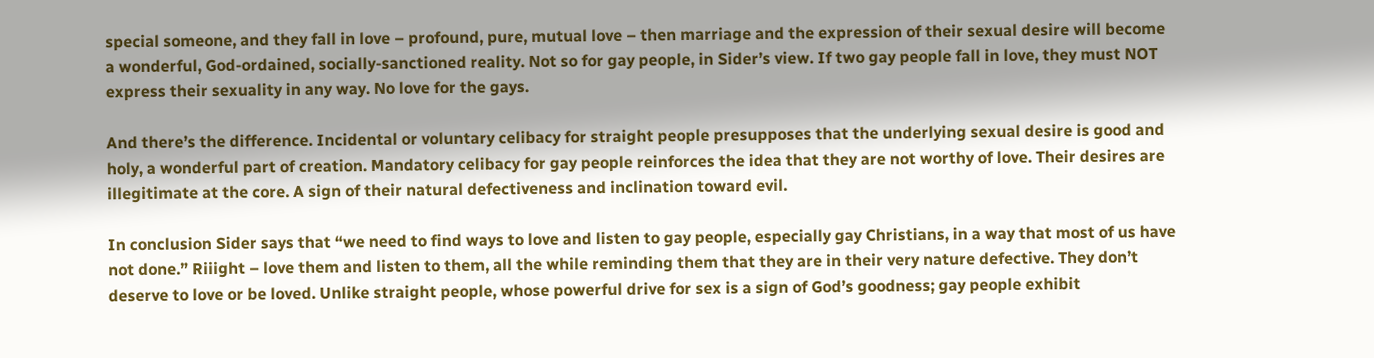special someone, and they fall in love – profound, pure, mutual love – then marriage and the expression of their sexual desire will become a wonderful, God-ordained, socially-sanctioned reality. Not so for gay people, in Sider’s view. If two gay people fall in love, they must NOT express their sexuality in any way. No love for the gays.

And there’s the difference. Incidental or voluntary celibacy for straight people presupposes that the underlying sexual desire is good and holy, a wonderful part of creation. Mandatory celibacy for gay people reinforces the idea that they are not worthy of love. Their desires are illegitimate at the core. A sign of their natural defectiveness and inclination toward evil.

In conclusion Sider says that “we need to find ways to love and listen to gay people, especially gay Christians, in a way that most of us have not done.” Riiight – love them and listen to them, all the while reminding them that they are in their very nature defective. They don’t deserve to love or be loved. Unlike straight people, whose powerful drive for sex is a sign of God’s goodness; gay people exhibit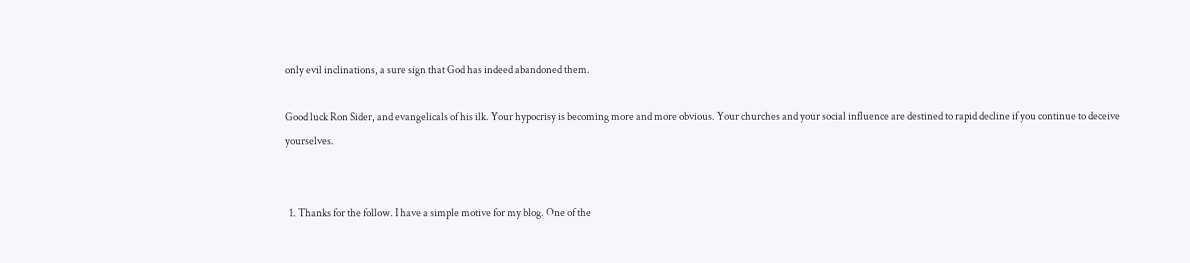only evil inclinations, a sure sign that God has indeed abandoned them.

Good luck Ron Sider, and evangelicals of his ilk. Your hypocrisy is becoming more and more obvious. Your churches and your social influence are destined to rapid decline if you continue to deceive yourselves.


  1. Thanks for the follow. I have a simple motive for my blog. One of the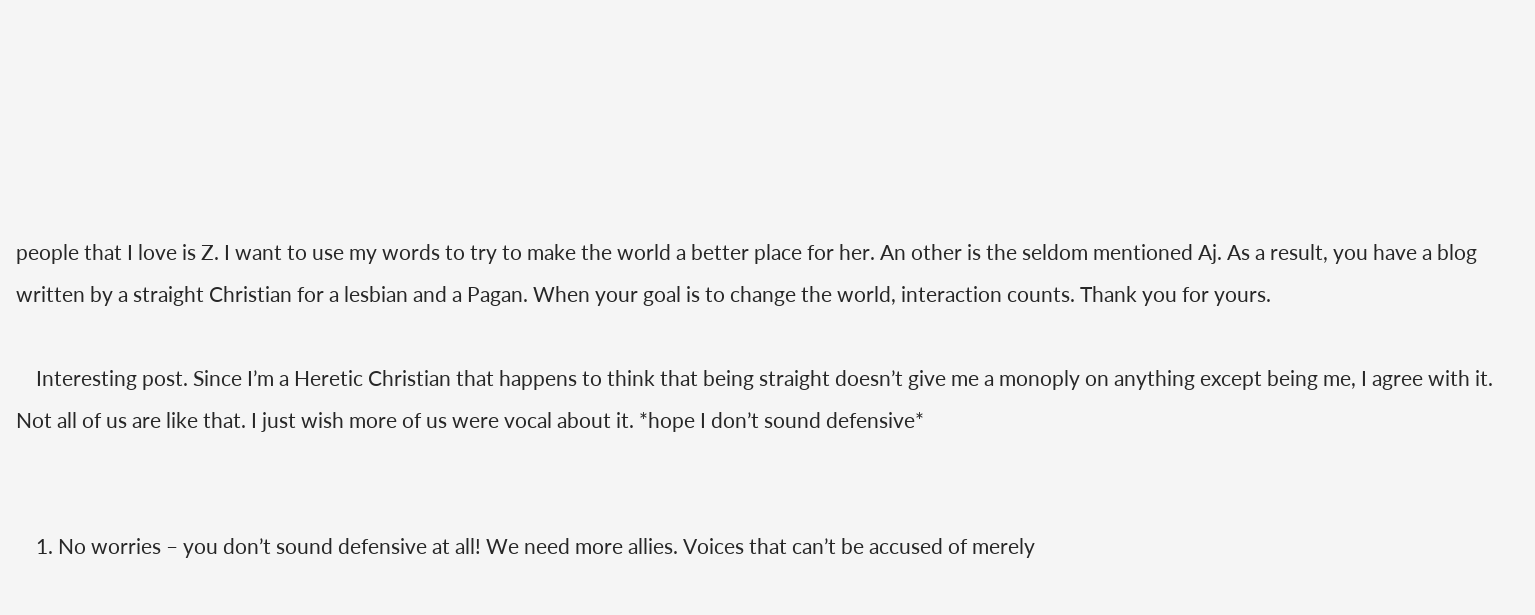people that I love is Z. I want to use my words to try to make the world a better place for her. An other is the seldom mentioned Aj. As a result, you have a blog written by a straight Christian for a lesbian and a Pagan. When your goal is to change the world, interaction counts. Thank you for yours.

    Interesting post. Since I’m a Heretic Christian that happens to think that being straight doesn’t give me a monoply on anything except being me, I agree with it. Not all of us are like that. I just wish more of us were vocal about it. *hope I don’t sound defensive*


    1. No worries – you don’t sound defensive at all! We need more allies. Voices that can’t be accused of merely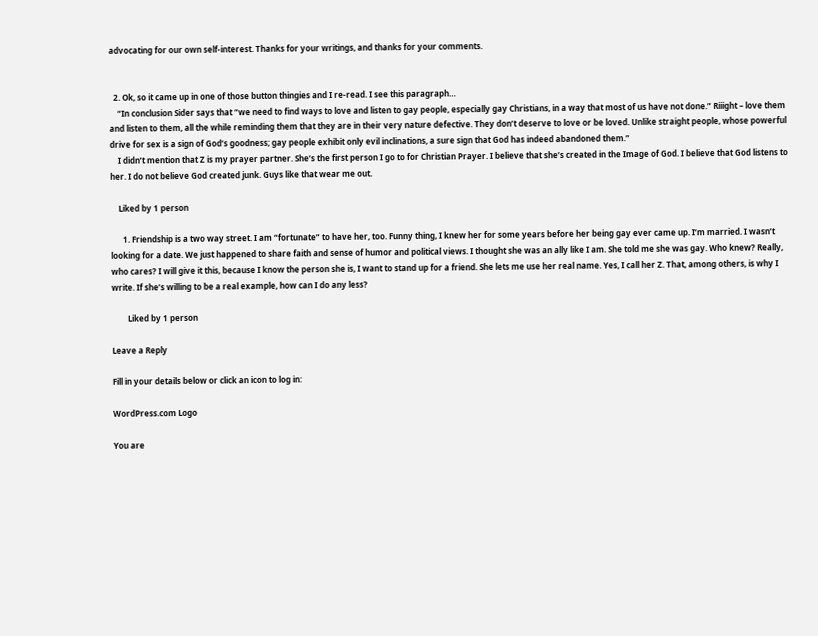advocating for our own self-interest. Thanks for your writings, and thanks for your comments.


  2. Ok, so it came up in one of those button thingies and I re-read. I see this paragraph…
    “In conclusion Sider says that “we need to find ways to love and listen to gay people, especially gay Christians, in a way that most of us have not done.” Riiight – love them and listen to them, all the while reminding them that they are in their very nature defective. They don’t deserve to love or be loved. Unlike straight people, whose powerful drive for sex is a sign of God’s goodness; gay people exhibit only evil inclinations, a sure sign that God has indeed abandoned them.”
    I didn’t mention that Z is my prayer partner. She’s the first person I go to for Christian Prayer. I believe that she’s created in the Image of God. I believe that God listens to her. I do not believe God created junk. Guys like that wear me out.

    Liked by 1 person

      1. Friendship is a two way street. I am “fortunate” to have her, too. Funny thing, I knew her for some years before her being gay ever came up. I’m married. I wasn’t looking for a date. We just happened to share faith and sense of humor and political views. I thought she was an ally like I am. She told me she was gay. Who knew? Really, who cares? I will give it this, because I know the person she is, I want to stand up for a friend. She lets me use her real name. Yes, I call her Z. That, among others, is why I write. If she’s willing to be a real example, how can I do any less?

        Liked by 1 person

Leave a Reply

Fill in your details below or click an icon to log in:

WordPress.com Logo

You are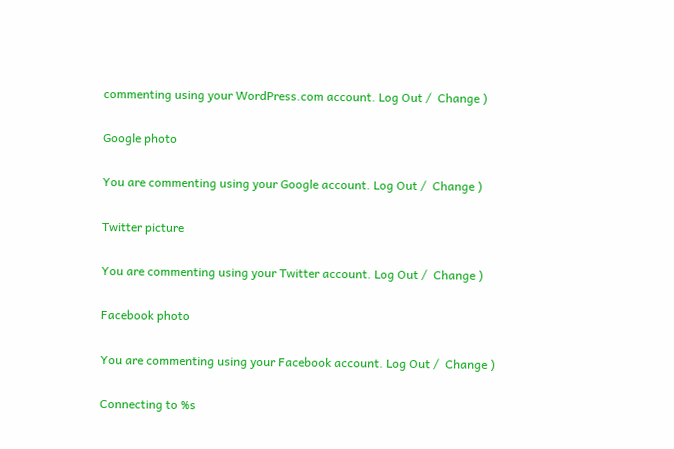commenting using your WordPress.com account. Log Out /  Change )

Google photo

You are commenting using your Google account. Log Out /  Change )

Twitter picture

You are commenting using your Twitter account. Log Out /  Change )

Facebook photo

You are commenting using your Facebook account. Log Out /  Change )

Connecting to %s